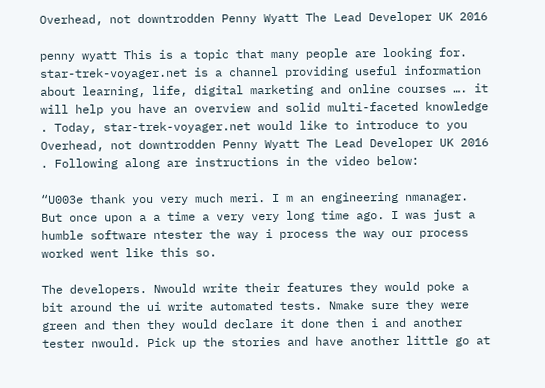Overhead, not downtrodden Penny Wyatt The Lead Developer UK 2016

penny wyatt This is a topic that many people are looking for. star-trek-voyager.net is a channel providing useful information about learning, life, digital marketing and online courses …. it will help you have an overview and solid multi-faceted knowledge . Today, star-trek-voyager.net would like to introduce to you Overhead, not downtrodden Penny Wyatt The Lead Developer UK 2016 . Following along are instructions in the video below:

“U003e thank you very much meri. I m an engineering nmanager. But once upon a a time a very very long time ago. I was just a humble software ntester the way i process the way our process worked went like this so.

The developers. Nwould write their features they would poke a bit around the ui write automated tests. Nmake sure they were green and then they would declare it done then i and another tester nwould. Pick up the stories and have another little go at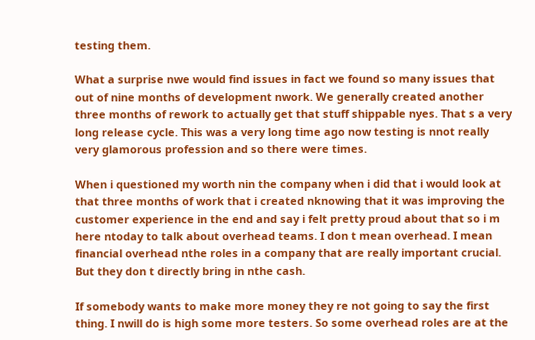testing them.

What a surprise nwe would find issues in fact we found so many issues that out of nine months of development nwork. We generally created another three months of rework to actually get that stuff shippable nyes. That s a very long release cycle. This was a very long time ago now testing is nnot really very glamorous profession and so there were times.

When i questioned my worth nin the company when i did that i would look at that three months of work that i created nknowing that it was improving the customer experience in the end and say i felt pretty proud about that so i m here ntoday to talk about overhead teams. I don t mean overhead. I mean financial overhead nthe roles in a company that are really important crucial. But they don t directly bring in nthe cash.

If somebody wants to make more money they re not going to say the first thing. I nwill do is high some more testers. So some overhead roles are at the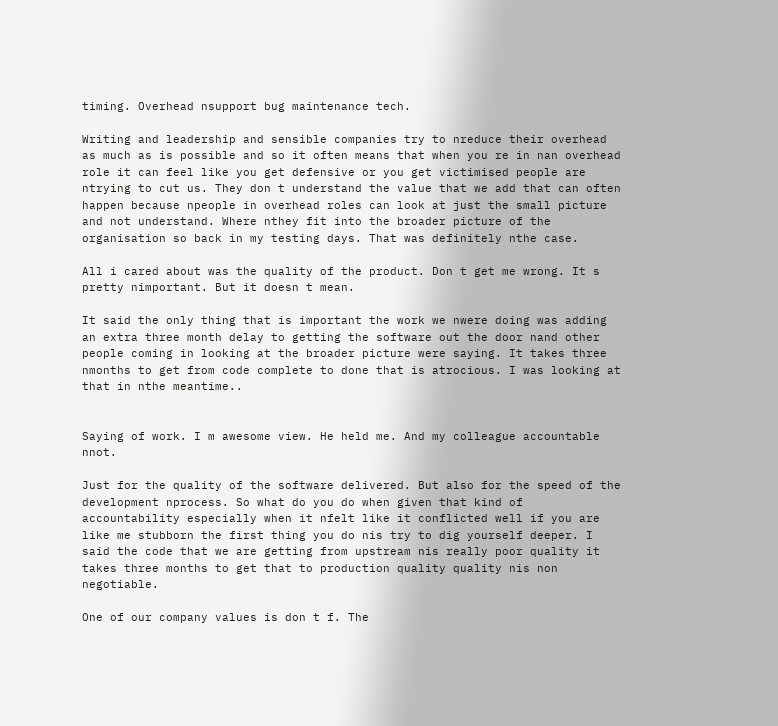timing. Overhead nsupport bug maintenance tech.

Writing and leadership and sensible companies try to nreduce their overhead as much as is possible and so it often means that when you re in nan overhead role it can feel like you get defensive or you get victimised people are ntrying to cut us. They don t understand the value that we add that can often happen because npeople in overhead roles can look at just the small picture and not understand. Where nthey fit into the broader picture of the organisation so back in my testing days. That was definitely nthe case.

All i cared about was the quality of the product. Don t get me wrong. It s pretty nimportant. But it doesn t mean.

It said the only thing that is important the work we nwere doing was adding an extra three month delay to getting the software out the door nand other people coming in looking at the broader picture were saying. It takes three nmonths to get from code complete to done that is atrocious. I was looking at that in nthe meantime..


Saying of work. I m awesome view. He held me. And my colleague accountable nnot.

Just for the quality of the software delivered. But also for the speed of the development nprocess. So what do you do when given that kind of accountability especially when it nfelt like it conflicted well if you are like me stubborn the first thing you do nis try to dig yourself deeper. I said the code that we are getting from upstream nis really poor quality it takes three months to get that to production quality quality nis non negotiable.

One of our company values is don t f. The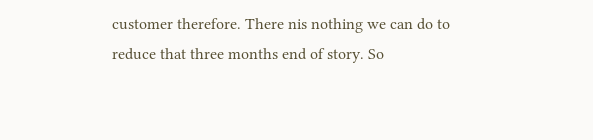customer therefore. There nis nothing we can do to reduce that three months end of story. So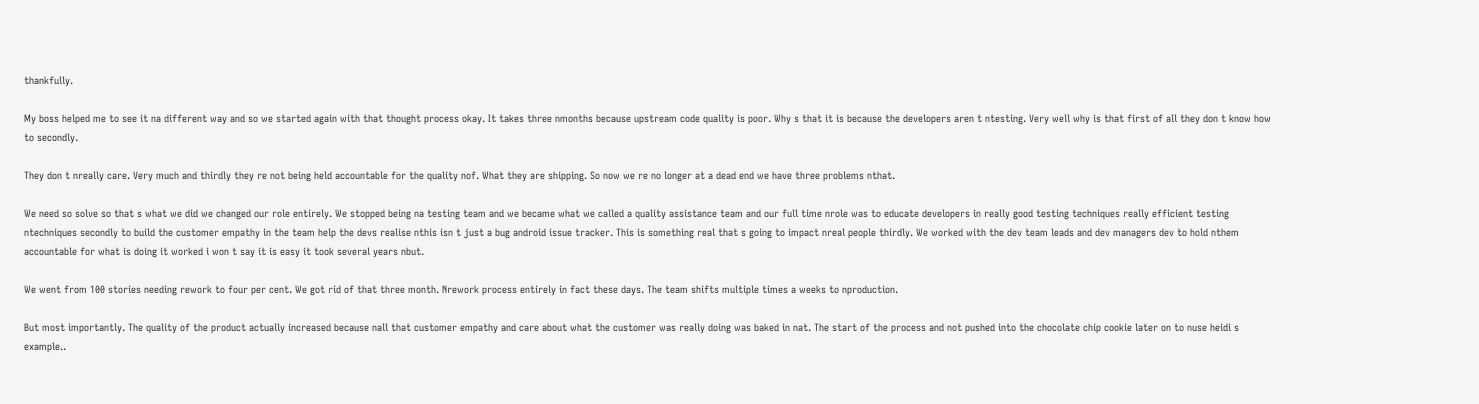thankfully.

My boss helped me to see it na different way and so we started again with that thought process okay. It takes three nmonths because upstream code quality is poor. Why s that it is because the developers aren t ntesting. Very well why is that first of all they don t know how to secondly.

They don t nreally care. Very much and thirdly they re not being held accountable for the quality nof. What they are shipping. So now we re no longer at a dead end we have three problems nthat.

We need so solve so that s what we did we changed our role entirely. We stopped being na testing team and we became what we called a quality assistance team and our full time nrole was to educate developers in really good testing techniques really efficient testing ntechniques secondly to build the customer empathy in the team help the devs realise nthis isn t just a bug android issue tracker. This is something real that s going to impact nreal people thirdly. We worked with the dev team leads and dev managers dev to hold nthem accountable for what is doing it worked i won t say it is easy it took several years nbut.

We went from 100 stories needing rework to four per cent. We got rid of that three month. Nrework process entirely in fact these days. The team shifts multiple times a weeks to nproduction.

But most importantly. The quality of the product actually increased because nall that customer empathy and care about what the customer was really doing was baked in nat. The start of the process and not pushed into the chocolate chip cookie later on to nuse heidi s example..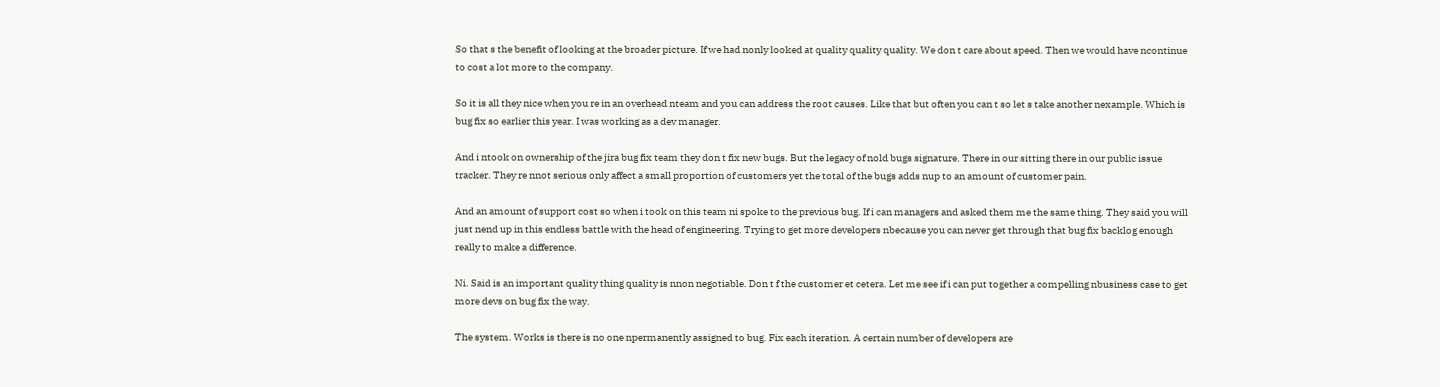So that s the benefit of looking at the broader picture. If we had nonly looked at quality quality quality. We don t care about speed. Then we would have ncontinue to cost a lot more to the company.

So it is all they nice when you re in an overhead nteam and you can address the root causes. Like that but often you can t so let s take another nexample. Which is bug fix so earlier this year. I was working as a dev manager.

And i ntook on ownership of the jira bug fix team they don t fix new bugs. But the legacy of nold bugs signature. There in our sitting there in our public issue tracker. They re nnot serious only affect a small proportion of customers yet the total of the bugs adds nup to an amount of customer pain.

And an amount of support cost so when i took on this team ni spoke to the previous bug. If i can managers and asked them me the same thing. They said you will just nend up in this endless battle with the head of engineering. Trying to get more developers nbecause you can never get through that bug fix backlog enough really to make a difference.

Ni. Said is an important quality thing quality is nnon negotiable. Don t f the customer et cetera. Let me see if i can put together a compelling nbusiness case to get more devs on bug fix the way.

The system. Works is there is no one npermanently assigned to bug. Fix each iteration. A certain number of developers are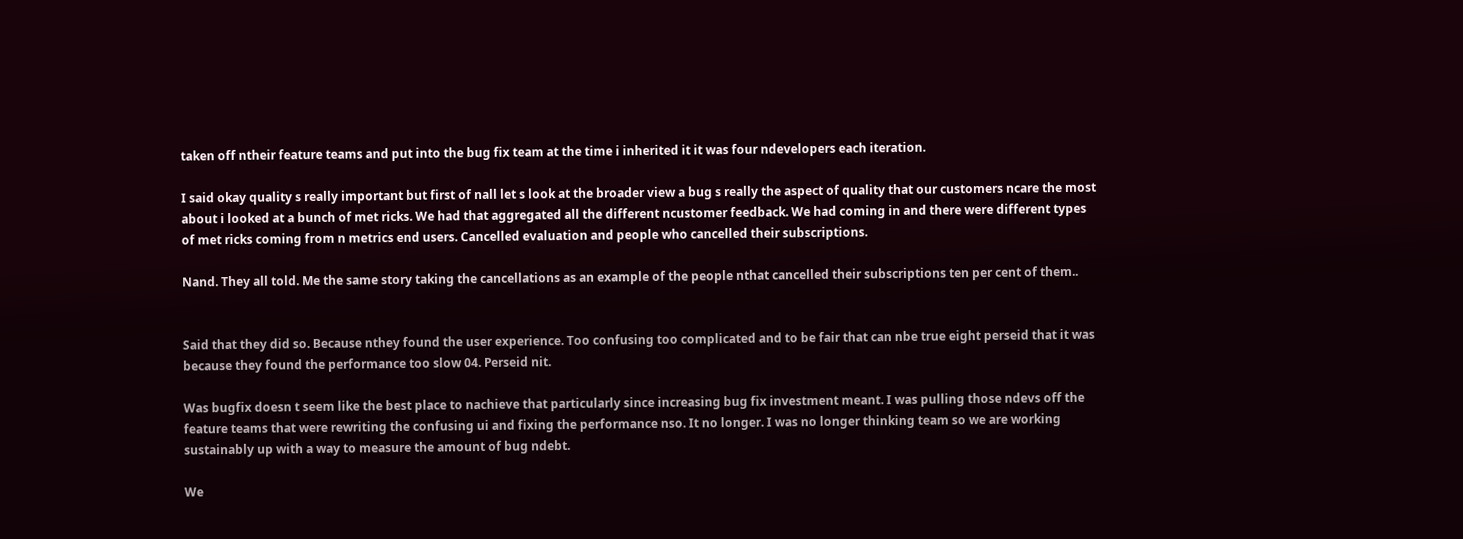taken off ntheir feature teams and put into the bug fix team at the time i inherited it it was four ndevelopers each iteration.

I said okay quality s really important but first of nall let s look at the broader view a bug s really the aspect of quality that our customers ncare the most about i looked at a bunch of met ricks. We had that aggregated all the different ncustomer feedback. We had coming in and there were different types of met ricks coming from n metrics end users. Cancelled evaluation and people who cancelled their subscriptions.

Nand. They all told. Me the same story taking the cancellations as an example of the people nthat cancelled their subscriptions ten per cent of them..


Said that they did so. Because nthey found the user experience. Too confusing too complicated and to be fair that can nbe true eight perseid that it was because they found the performance too slow 04. Perseid nit.

Was bugfix doesn t seem like the best place to nachieve that particularly since increasing bug fix investment meant. I was pulling those ndevs off the feature teams that were rewriting the confusing ui and fixing the performance nso. It no longer. I was no longer thinking team so we are working sustainably up with a way to measure the amount of bug ndebt.

We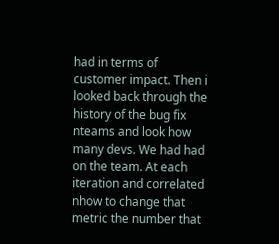had in terms of customer impact. Then i looked back through the history of the bug fix nteams and look how many devs. We had had on the team. At each iteration and correlated nhow to change that metric the number that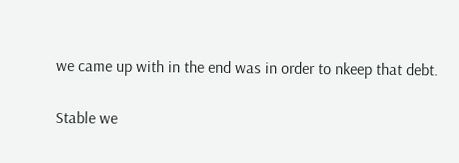we came up with in the end was in order to nkeep that debt.

Stable we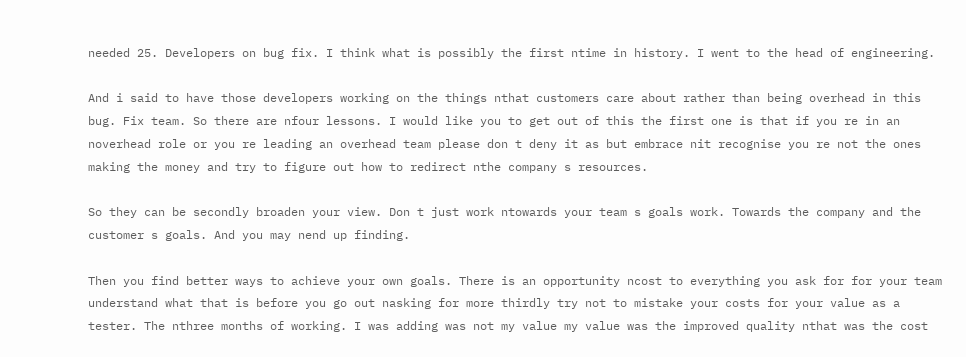needed 25. Developers on bug fix. I think what is possibly the first ntime in history. I went to the head of engineering.

And i said to have those developers working on the things nthat customers care about rather than being overhead in this bug. Fix team. So there are nfour lessons. I would like you to get out of this the first one is that if you re in an noverhead role or you re leading an overhead team please don t deny it as but embrace nit recognise you re not the ones making the money and try to figure out how to redirect nthe company s resources.

So they can be secondly broaden your view. Don t just work ntowards your team s goals work. Towards the company and the customer s goals. And you may nend up finding.

Then you find better ways to achieve your own goals. There is an opportunity ncost to everything you ask for for your team understand what that is before you go out nasking for more thirdly try not to mistake your costs for your value as a tester. The nthree months of working. I was adding was not my value my value was the improved quality nthat was the cost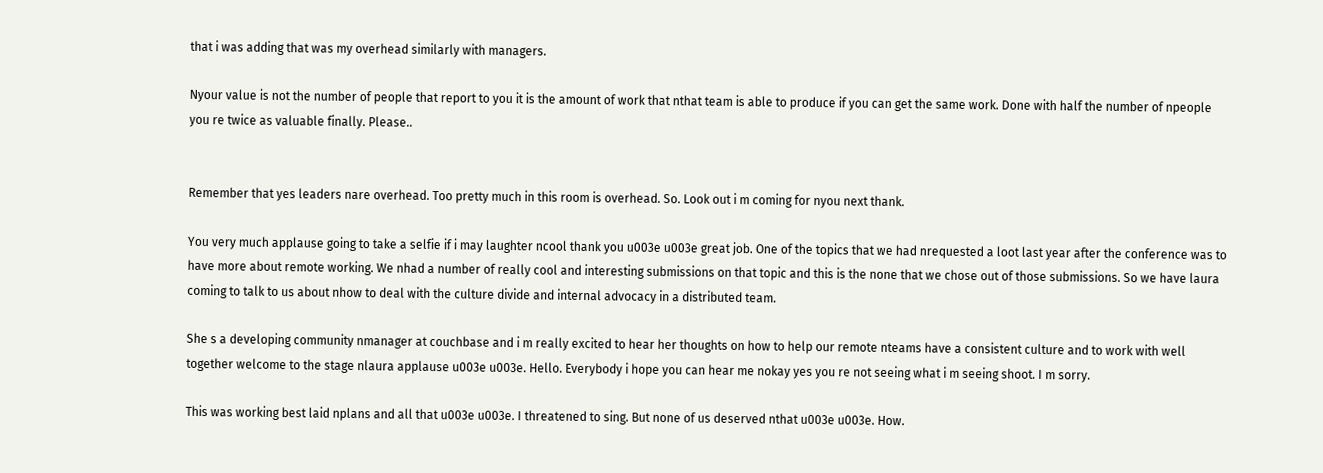that i was adding that was my overhead similarly with managers.

Nyour value is not the number of people that report to you it is the amount of work that nthat team is able to produce if you can get the same work. Done with half the number of npeople you re twice as valuable finally. Please..


Remember that yes leaders nare overhead. Too pretty much in this room is overhead. So. Look out i m coming for nyou next thank.

You very much applause going to take a selfie if i may laughter ncool thank you u003e u003e great job. One of the topics that we had nrequested a loot last year after the conference was to have more about remote working. We nhad a number of really cool and interesting submissions on that topic and this is the none that we chose out of those submissions. So we have laura coming to talk to us about nhow to deal with the culture divide and internal advocacy in a distributed team.

She s a developing community nmanager at couchbase and i m really excited to hear her thoughts on how to help our remote nteams have a consistent culture and to work with well together welcome to the stage nlaura applause u003e u003e. Hello. Everybody i hope you can hear me nokay yes you re not seeing what i m seeing shoot. I m sorry.

This was working best laid nplans and all that u003e u003e. I threatened to sing. But none of us deserved nthat u003e u003e. How.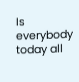Is everybody today all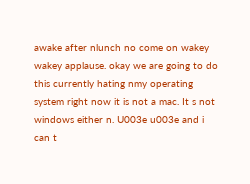awake after nlunch no come on wakey wakey applause. okay we are going to do this currently hating nmy operating system right now it is not a mac. It s not windows either n. U003e u003e and i can t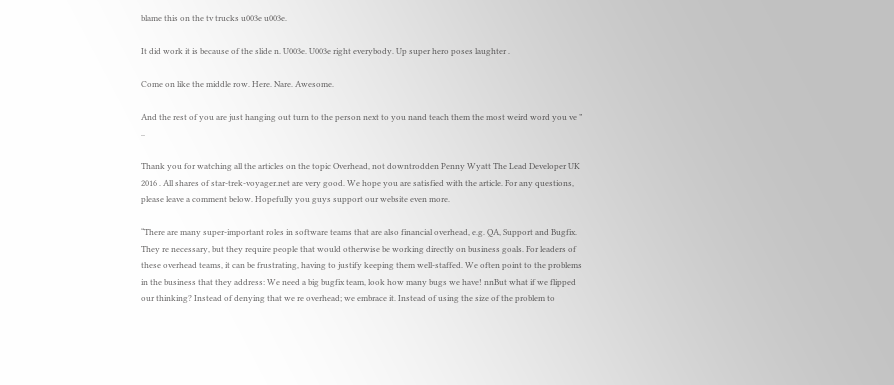blame this on the tv trucks u003e u003e.

It did work it is because of the slide n. U003e. U003e right everybody. Up super hero poses laughter .

Come on like the middle row. Here. Nare. Awesome.

And the rest of you are just hanging out turn to the person next to you nand teach them the most weird word you ve ” ..

Thank you for watching all the articles on the topic Overhead, not downtrodden Penny Wyatt The Lead Developer UK 2016 . All shares of star-trek-voyager.net are very good. We hope you are satisfied with the article. For any questions, please leave a comment below. Hopefully you guys support our website even more.

“There are many super-important roles in software teams that are also financial overhead, e.g. QA, Support and Bugfix. They re necessary, but they require people that would otherwise be working directly on business goals. For leaders of these overhead teams, it can be frustrating, having to justify keeping them well-staffed. We often point to the problems in the business that they address: We need a big bugfix team, look how many bugs we have! nnBut what if we flipped our thinking? Instead of denying that we re overhead; we embrace it. Instead of using the size of the problem to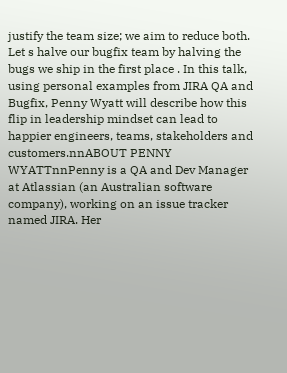justify the team size; we aim to reduce both. Let s halve our bugfix team by halving the bugs we ship in the first place . In this talk, using personal examples from JIRA QA and Bugfix, Penny Wyatt will describe how this flip in leadership mindset can lead to happier engineers, teams, stakeholders and customers.nnABOUT PENNY WYATTnnPenny is a QA and Dev Manager at Atlassian (an Australian software company), working on an issue tracker named JIRA. Her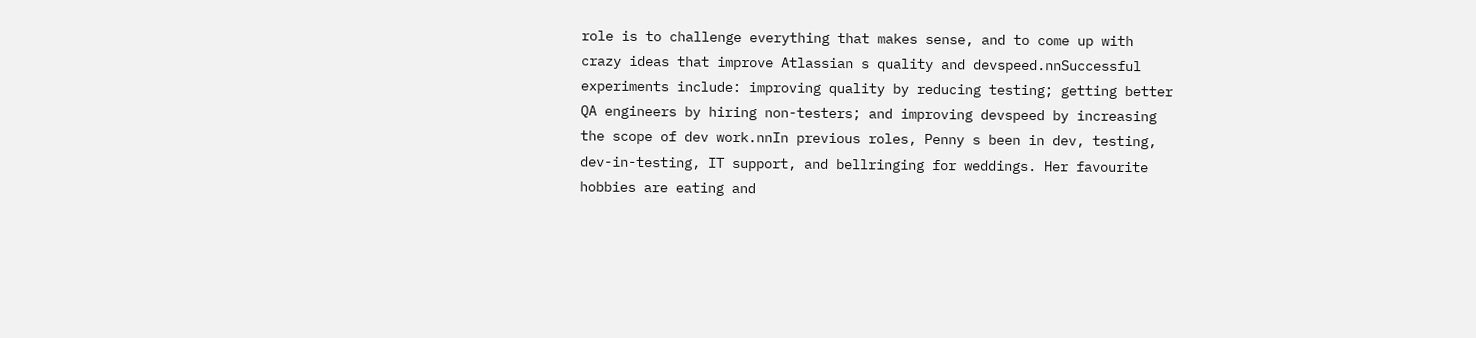role is to challenge everything that makes sense, and to come up with crazy ideas that improve Atlassian s quality and devspeed.nnSuccessful experiments include: improving quality by reducing testing; getting better QA engineers by hiring non-testers; and improving devspeed by increasing the scope of dev work.nnIn previous roles, Penny s been in dev, testing, dev-in-testing, IT support, and bellringing for weddings. Her favourite hobbies are eating and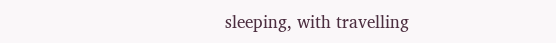sleeping, with travelling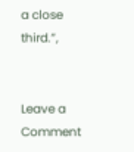a close third.”,


Leave a Comment